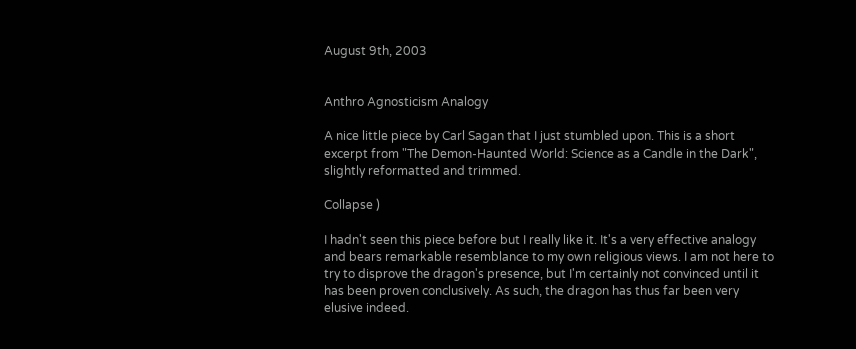August 9th, 2003


Anthro Agnosticism Analogy

A nice little piece by Carl Sagan that I just stumbled upon. This is a short excerpt from "The Demon-Haunted World: Science as a Candle in the Dark", slightly reformatted and trimmed.

Collapse )

I hadn't seen this piece before but I really like it. It's a very effective analogy and bears remarkable resemblance to my own religious views. I am not here to try to disprove the dragon's presence, but I'm certainly not convinced until it has been proven conclusively. As such, the dragon has thus far been very elusive indeed.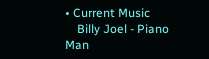• Current Music
    Billy Joel - Piano Man